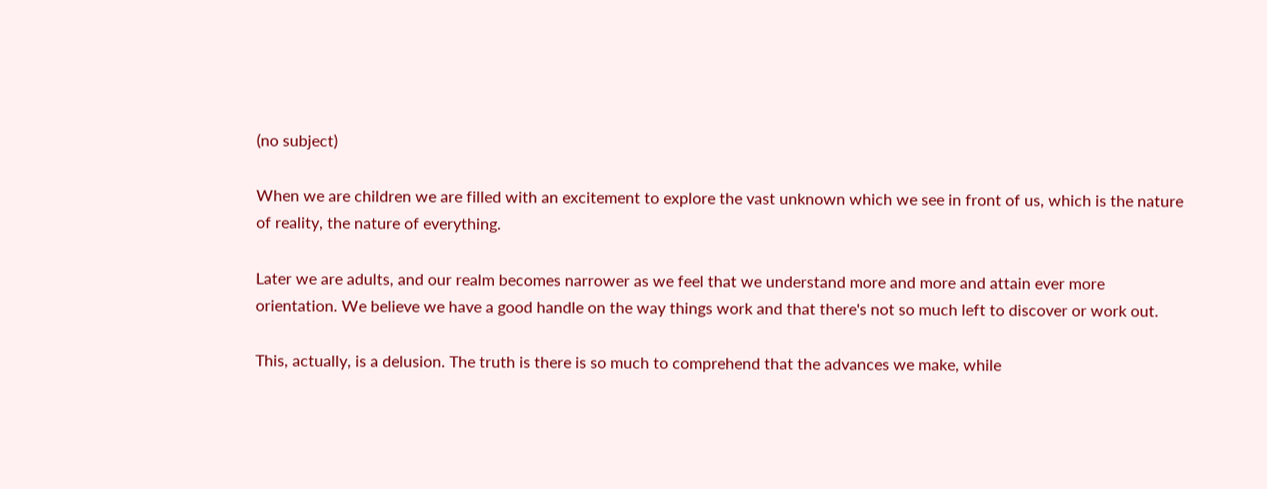(no subject)

When we are children we are filled with an excitement to explore the vast unknown which we see in front of us, which is the nature of reality, the nature of everything.

Later we are adults, and our realm becomes narrower as we feel that we understand more and more and attain ever more orientation. We believe we have a good handle on the way things work and that there's not so much left to discover or work out.

This, actually, is a delusion. The truth is there is so much to comprehend that the advances we make, while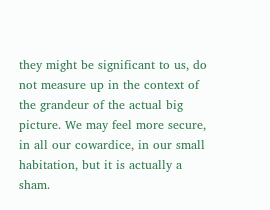they might be significant to us, do not measure up in the context of the grandeur of the actual big picture. We may feel more secure, in all our cowardice, in our small habitation, but it is actually a sham.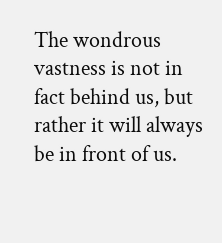The wondrous vastness is not in fact behind us, but rather it will always be in front of us.